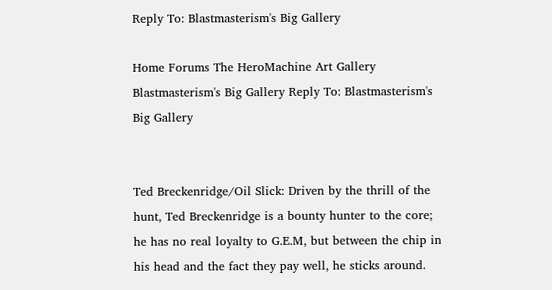Reply To: Blastmasterism's Big Gallery

Home Forums The HeroMachine Art Gallery Blastmasterism's Big Gallery Reply To: Blastmasterism's Big Gallery


Ted Breckenridge/Oil Slick: Driven by the thrill of the hunt, Ted Breckenridge is a bounty hunter to the core; he has no real loyalty to G.E.M, but between the chip in his head and the fact they pay well, he sticks around.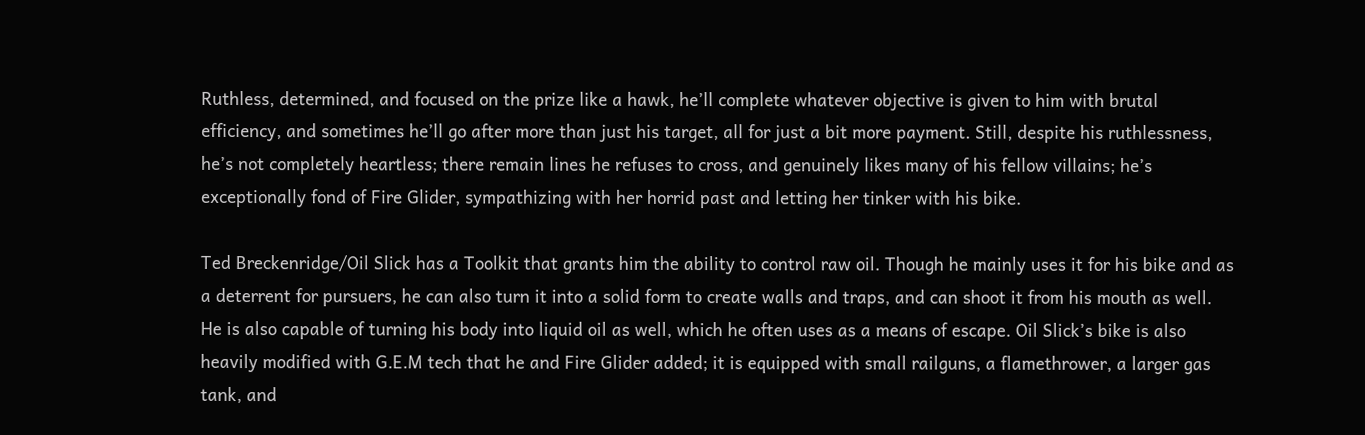Ruthless, determined, and focused on the prize like a hawk, he’ll complete whatever objective is given to him with brutal efficiency, and sometimes he’ll go after more than just his target, all for just a bit more payment. Still, despite his ruthlessness, he’s not completely heartless; there remain lines he refuses to cross, and genuinely likes many of his fellow villains; he’s exceptionally fond of Fire Glider, sympathizing with her horrid past and letting her tinker with his bike.

Ted Breckenridge/Oil Slick has a Toolkit that grants him the ability to control raw oil. Though he mainly uses it for his bike and as a deterrent for pursuers, he can also turn it into a solid form to create walls and traps, and can shoot it from his mouth as well. He is also capable of turning his body into liquid oil as well, which he often uses as a means of escape. Oil Slick’s bike is also heavily modified with G.E.M tech that he and Fire Glider added; it is equipped with small railguns, a flamethrower, a larger gas tank, and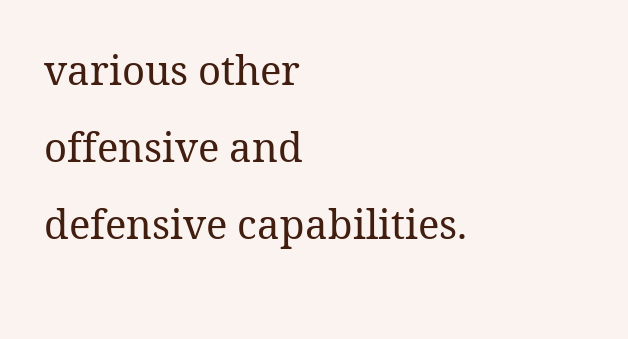various other offensive and defensive capabilities.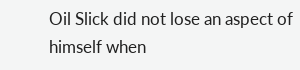Oil Slick did not lose an aspect of himself when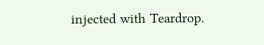injected with Teardrop.